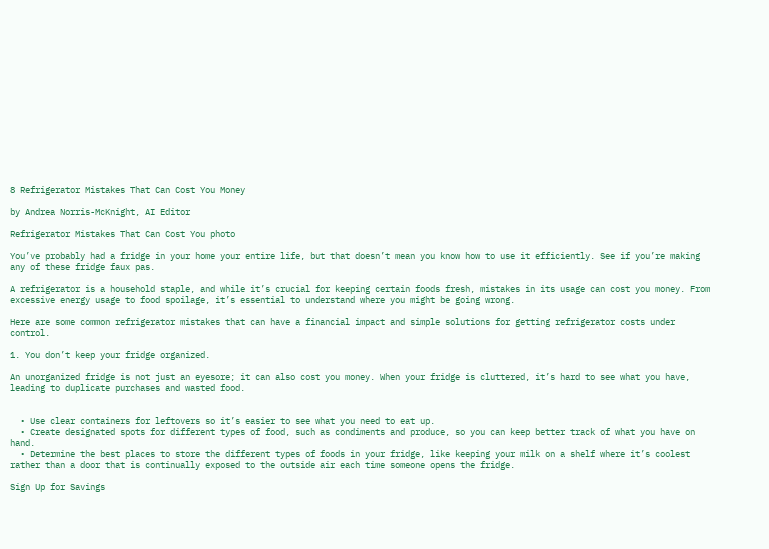8 Refrigerator Mistakes That Can Cost You Money

by Andrea Norris-McKnight, AI Editor

Refrigerator Mistakes That Can Cost You photo

You’ve probably had a fridge in your home your entire life, but that doesn’t mean you know how to use it efficiently. See if you’re making any of these fridge faux pas.

A refrigerator is a household staple, and while it’s crucial for keeping certain foods fresh, mistakes in its usage can cost you money. From excessive energy usage to food spoilage, it’s essential to understand where you might be going wrong.

Here are some common refrigerator mistakes that can have a financial impact and simple solutions for getting refrigerator costs under control.

1. You don’t keep your fridge organized.

An unorganized fridge is not just an eyesore; it can also cost you money. When your fridge is cluttered, it’s hard to see what you have, leading to duplicate purchases and wasted food.


  • Use clear containers for leftovers so it’s easier to see what you need to eat up.
  • Create designated spots for different types of food, such as condiments and produce, so you can keep better track of what you have on hand.
  • Determine the best places to store the different types of foods in your fridge, like keeping your milk on a shelf where it’s coolest rather than a door that is continually exposed to the outside air each time someone opens the fridge.

Sign Up for Savings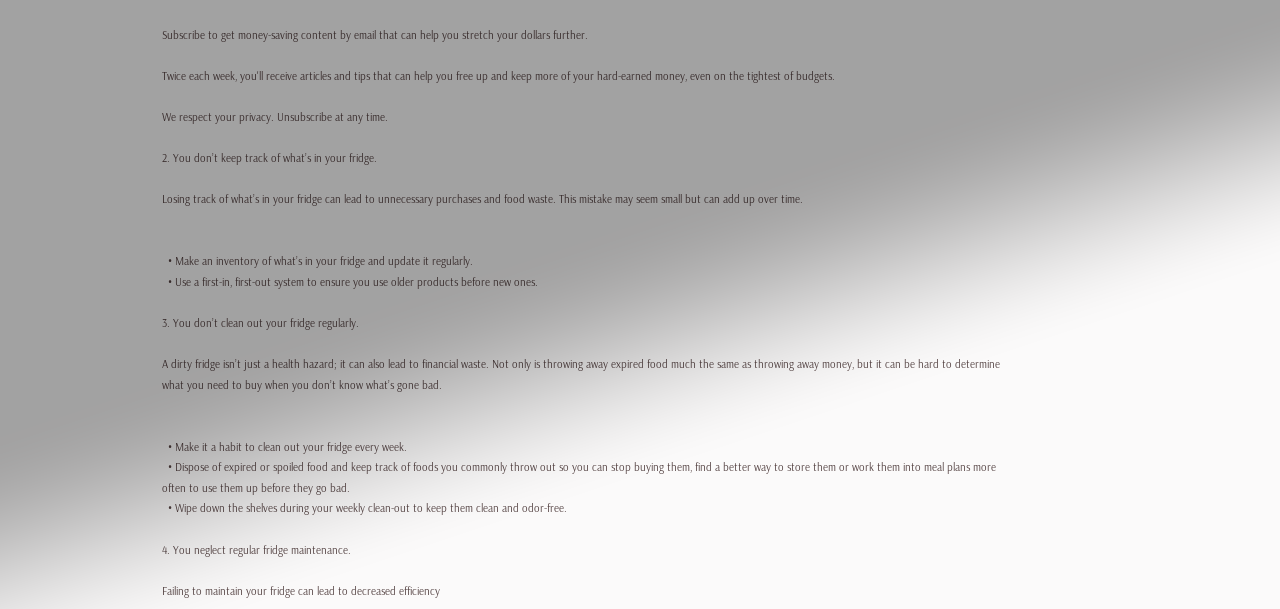Subscribe to get money-saving content by email that can help you stretch your dollars further.

Twice each week, you'll receive articles and tips that can help you free up and keep more of your hard-earned money, even on the tightest of budgets.

We respect your privacy. Unsubscribe at any time.

2. You don’t keep track of what’s in your fridge.

Losing track of what’s in your fridge can lead to unnecessary purchases and food waste. This mistake may seem small but can add up over time.


  • Make an inventory of what’s in your fridge and update it regularly.
  • Use a first-in, first-out system to ensure you use older products before new ones.

3. You don’t clean out your fridge regularly.

A dirty fridge isn’t just a health hazard; it can also lead to financial waste. Not only is throwing away expired food much the same as throwing away money, but it can be hard to determine what you need to buy when you don’t know what’s gone bad.


  • Make it a habit to clean out your fridge every week.
  • Dispose of expired or spoiled food and keep track of foods you commonly throw out so you can stop buying them, find a better way to store them or work them into meal plans more often to use them up before they go bad.
  • Wipe down the shelves during your weekly clean-out to keep them clean and odor-free.

4. You neglect regular fridge maintenance.

Failing to maintain your fridge can lead to decreased efficiency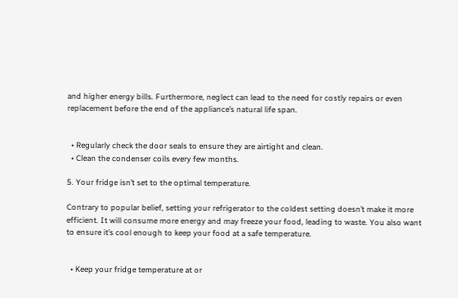and higher energy bills. Furthermore, neglect can lead to the need for costly repairs or even replacement before the end of the appliance’s natural life span.


  • Regularly check the door seals to ensure they are airtight and clean.
  • Clean the condenser coils every few months.

5. Your fridge isn’t set to the optimal temperature.

Contrary to popular belief, setting your refrigerator to the coldest setting doesn’t make it more efficient. It will consume more energy and may freeze your food, leading to waste. You also want to ensure it’s cool enough to keep your food at a safe temperature.


  • Keep your fridge temperature at or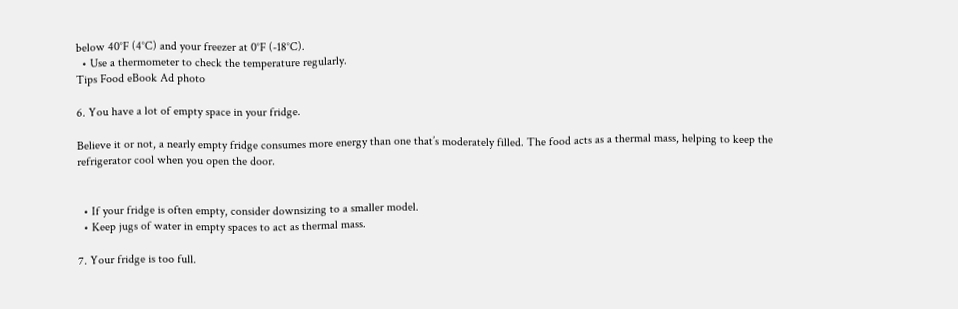below 40°F (4°C) and your freezer at 0°F (-18°C).
  • Use a thermometer to check the temperature regularly.
Tips Food eBook Ad photo

6. You have a lot of empty space in your fridge.

Believe it or not, a nearly empty fridge consumes more energy than one that’s moderately filled. The food acts as a thermal mass, helping to keep the refrigerator cool when you open the door.


  • If your fridge is often empty, consider downsizing to a smaller model.
  • Keep jugs of water in empty spaces to act as thermal mass.

7. Your fridge is too full.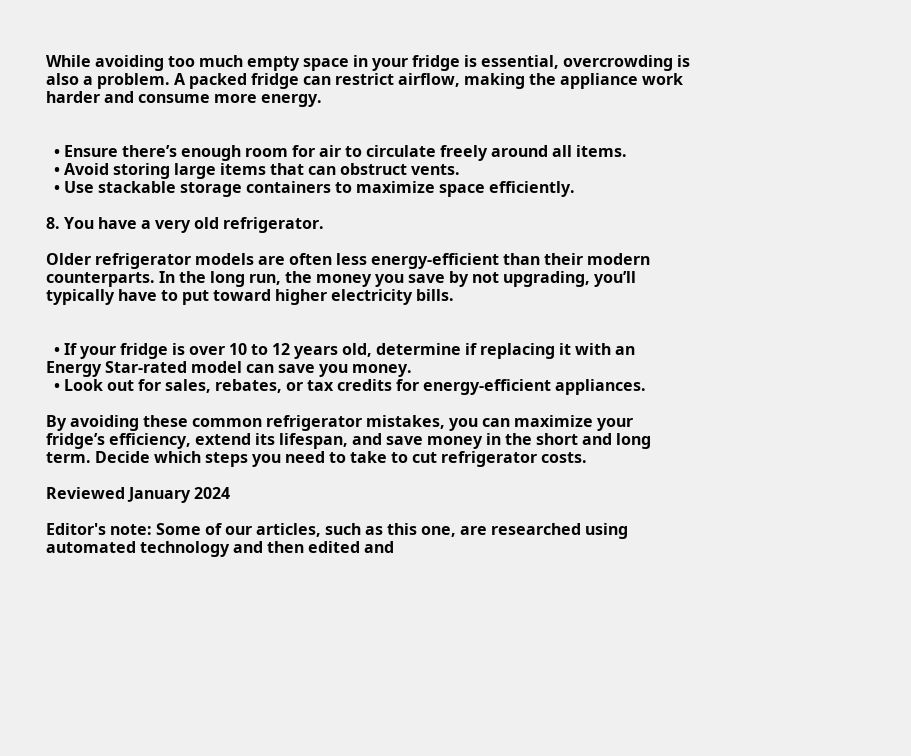While avoiding too much empty space in your fridge is essential, overcrowding is also a problem. A packed fridge can restrict airflow, making the appliance work harder and consume more energy.


  • Ensure there’s enough room for air to circulate freely around all items.
  • Avoid storing large items that can obstruct vents.
  • Use stackable storage containers to maximize space efficiently.

8. You have a very old refrigerator.

Older refrigerator models are often less energy-efficient than their modern counterparts. In the long run, the money you save by not upgrading, you’ll typically have to put toward higher electricity bills.


  • If your fridge is over 10 to 12 years old, determine if replacing it with an Energy Star-rated model can save you money.
  • Look out for sales, rebates, or tax credits for energy-efficient appliances.

By avoiding these common refrigerator mistakes, you can maximize your fridge’s efficiency, extend its lifespan, and save money in the short and long term. Decide which steps you need to take to cut refrigerator costs.

Reviewed January 2024

Editor's note: Some of our articles, such as this one, are researched using automated technology and then edited and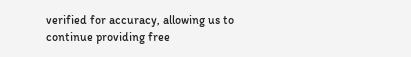verified for accuracy, allowing us to continue providing free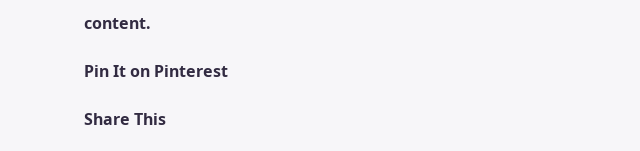content.

Pin It on Pinterest

Share This